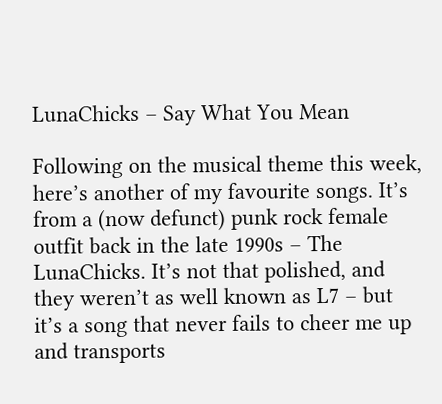LunaChicks – Say What You Mean

Following on the musical theme this week, here’s another of my favourite songs. It’s from a (now defunct) punk rock female outfit back in the late 1990s – The LunaChicks. It’s not that polished, and they weren’t as well known as L7 – but it’s a song that never fails to cheer me up and transports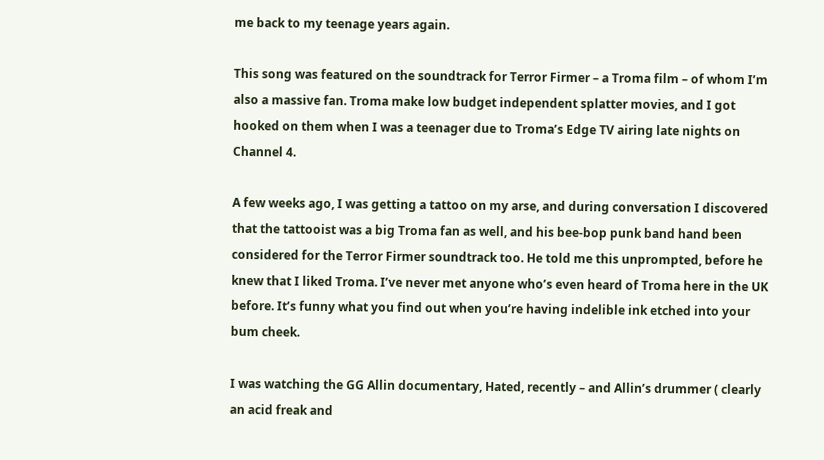me back to my teenage years again.

This song was featured on the soundtrack for Terror Firmer – a Troma film – of whom I’m also a massive fan. Troma make low budget independent splatter movies, and I got hooked on them when I was a teenager due to Troma’s Edge TV airing late nights on Channel 4.

A few weeks ago, I was getting a tattoo on my arse, and during conversation I discovered that the tattooist was a big Troma fan as well, and his bee-bop punk band hand been considered for the Terror Firmer soundtrack too. He told me this unprompted, before he knew that I liked Troma. I’ve never met anyone who’s even heard of Troma here in the UK before. It’s funny what you find out when you’re having indelible ink etched into your bum cheek.

I was watching the GG Allin documentary, Hated, recently – and Allin’s drummer ( clearly an acid freak and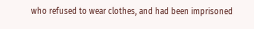who refused to wear clothes, and had been imprisoned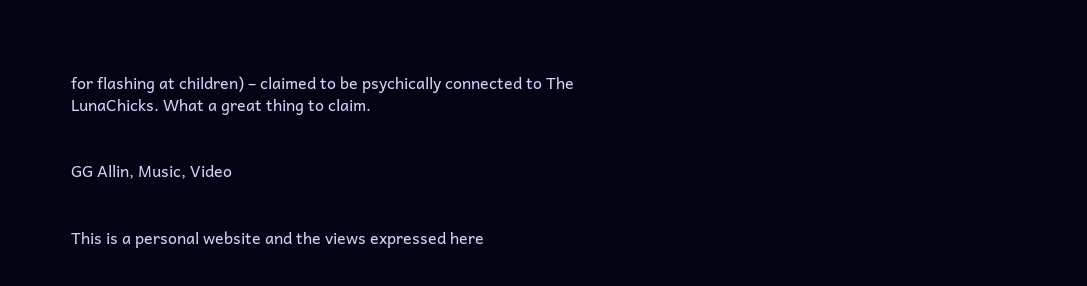for flashing at children) – claimed to be psychically connected to The LunaChicks. What a great thing to claim.


GG Allin, Music, Video


This is a personal website and the views expressed here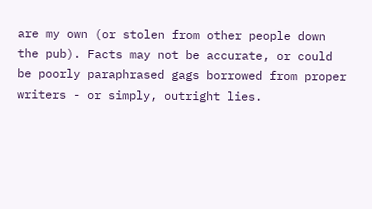are my own (or stolen from other people down the pub). Facts may not be accurate, or could be poorly paraphrased gags borrowed from proper writers - or simply, outright lies.